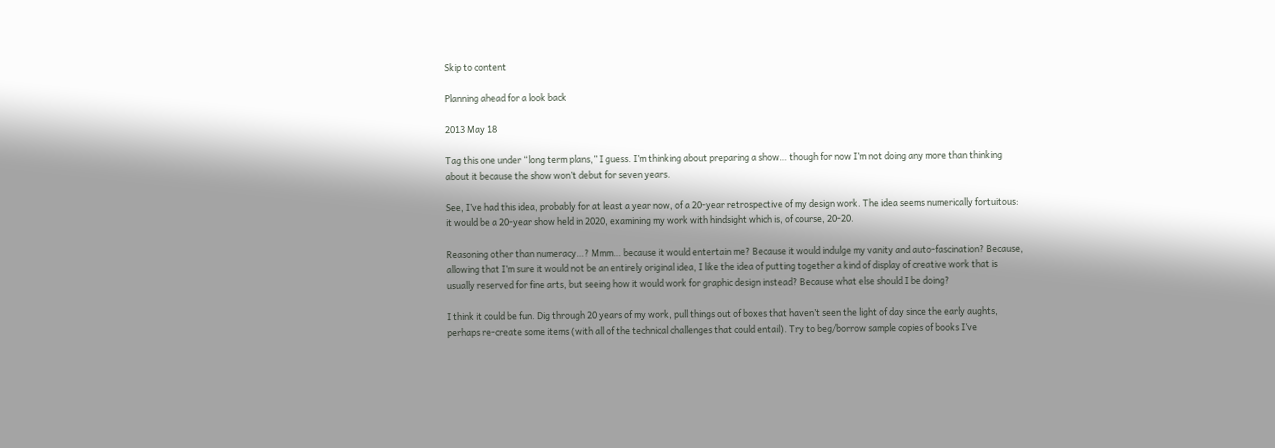Skip to content

Planning ahead for a look back

2013 May 18

Tag this one under “long term plans,” I guess. I’m thinking about preparing a show… though for now I’m not doing any more than thinking about it because the show won’t debut for seven years.

See, I’ve had this idea, probably for at least a year now, of a 20-year retrospective of my design work. The idea seems numerically fortuitous: it would be a 20-year show held in 2020, examining my work with hindsight which is, of course, 20-20.

Reasoning other than numeracy…? Mmm… because it would entertain me? Because it would indulge my vanity and auto-fascination? Because, allowing that I’m sure it would not be an entirely original idea, I like the idea of putting together a kind of display of creative work that is usually reserved for fine arts, but seeing how it would work for graphic design instead? Because what else should I be doing?

I think it could be fun. Dig through 20 years of my work, pull things out of boxes that haven’t seen the light of day since the early aughts, perhaps re-create some items (with all of the technical challenges that could entail). Try to beg/borrow sample copies of books I’ve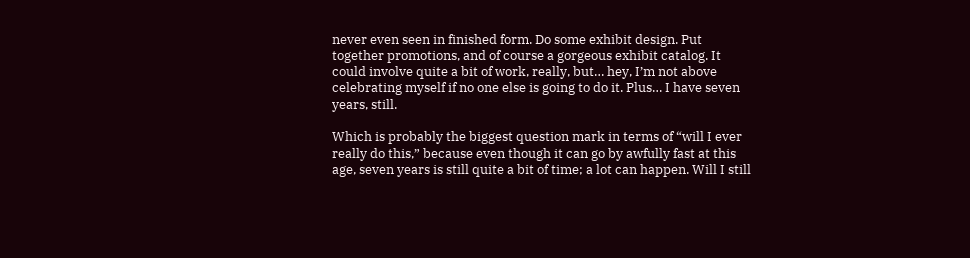never even seen in finished form. Do some exhibit design. Put together promotions, and of course a gorgeous exhibit catalog. It could involve quite a bit of work, really, but… hey, I’m not above celebrating myself if no one else is going to do it. Plus… I have seven years, still.

Which is probably the biggest question mark in terms of “will I ever really do this,” because even though it can go by awfully fast at this age, seven years is still quite a bit of time; a lot can happen. Will I still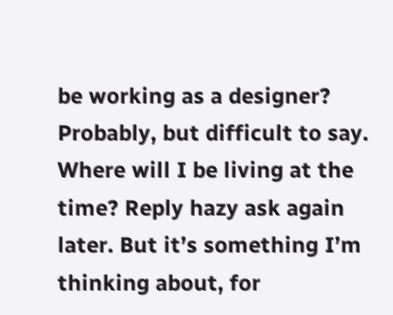be working as a designer? Probably, but difficult to say. Where will I be living at the time? Reply hazy ask again later. But it’s something I’m thinking about, for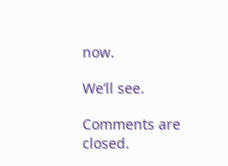now.

We’ll see.

Comments are closed.